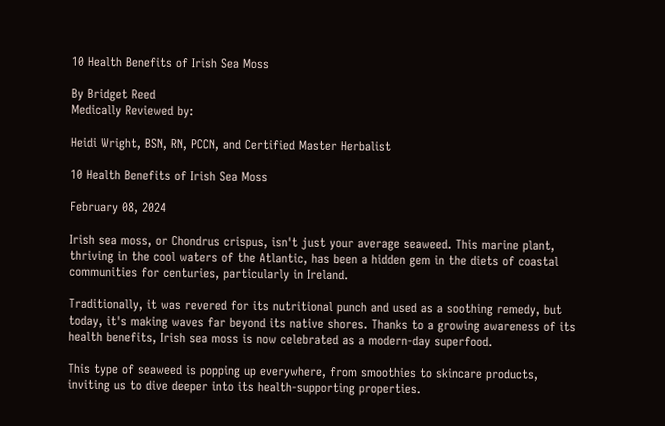10 Health Benefits of Irish Sea Moss

By Bridget Reed
Medically Reviewed by:

Heidi Wright, BSN, RN, PCCN, and Certified Master Herbalist

10 Health Benefits of Irish Sea Moss

February 08, 2024

Irish sea moss, or Chondrus crispus, isn't just your average seaweed. This marine plant, thriving in the cool waters of the Atlantic, has been a hidden gem in the diets of coastal communities for centuries, particularly in Ireland.

Traditionally, it was revered for its nutritional punch and used as a soothing remedy, but today, it's making waves far beyond its native shores. Thanks to a growing awareness of its health benefits, Irish sea moss is now celebrated as a modern-day superfood.

This type of seaweed is popping up everywhere, from smoothies to skincare products, inviting us to dive deeper into its health-supporting properties.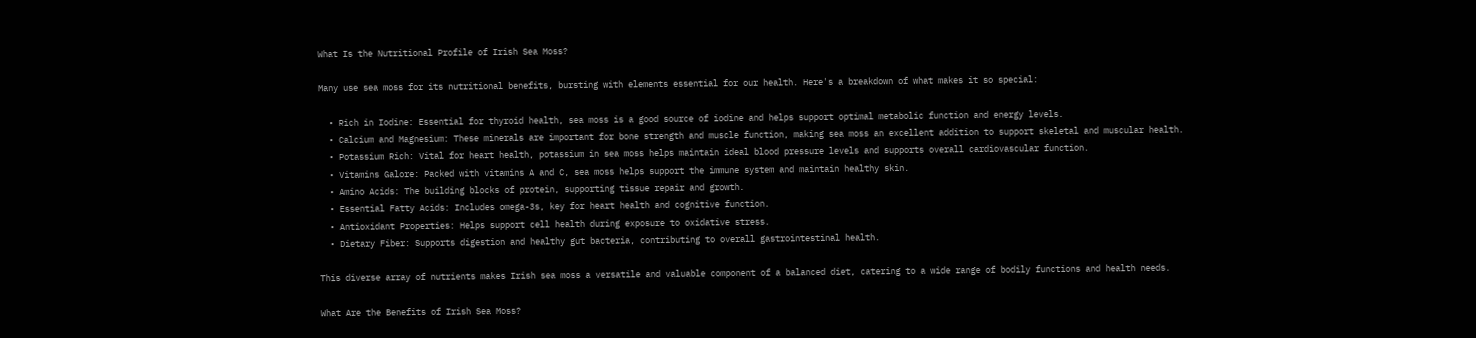What Is the Nutritional Profile of Irish Sea Moss?

Many use sea moss for its nutritional benefits, bursting with elements essential for our health. Here's a breakdown of what makes it so special:

  • Rich in Iodine: Essential for thyroid health, sea moss is a good source of iodine and helps support optimal metabolic function and energy levels.
  • Calcium and Magnesium: These minerals are important for bone strength and muscle function, making sea moss an excellent addition to support skeletal and muscular health.
  • Potassium Rich: Vital for heart health, potassium in sea moss helps maintain ideal blood pressure levels and supports overall cardiovascular function.
  • Vitamins Galore: Packed with vitamins A and C, sea moss helps support the immune system and maintain healthy skin.
  • Amino Acids: The building blocks of protein, supporting tissue repair and growth.
  • Essential Fatty Acids: Includes omega-3s, key for heart health and cognitive function.
  • Antioxidant Properties: Helps support cell health during exposure to oxidative stress.
  • Dietary Fiber: Supports digestion and healthy gut bacteria, contributing to overall gastrointestinal health.

This diverse array of nutrients makes Irish sea moss a versatile and valuable component of a balanced diet, catering to a wide range of bodily functions and health needs.

What Are the Benefits of Irish Sea Moss?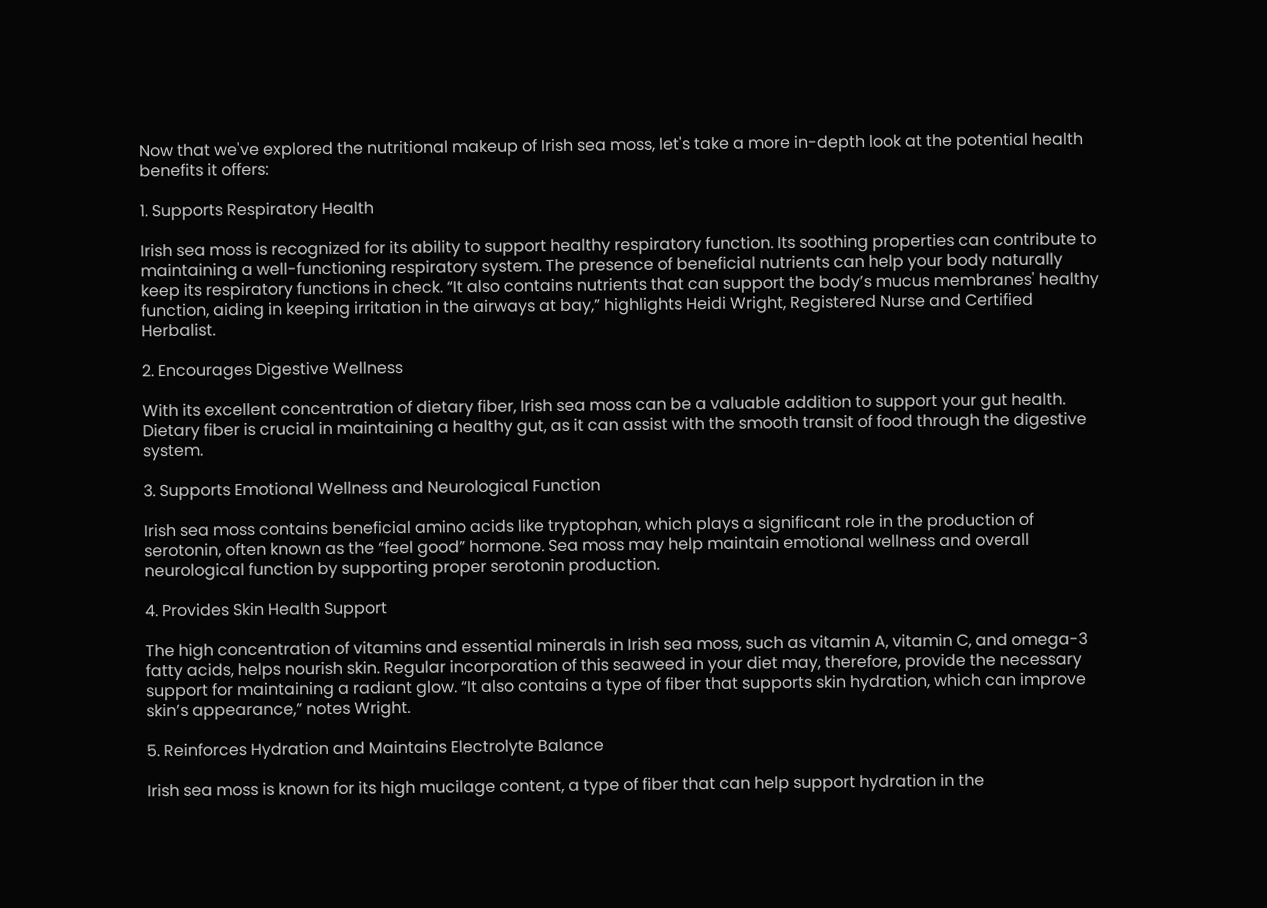Now that we've explored the nutritional makeup of Irish sea moss, let's take a more in-depth look at the potential health benefits it offers:

1. Supports Respiratory Health

Irish sea moss is recognized for its ability to support healthy respiratory function. Its soothing properties can contribute to maintaining a well-functioning respiratory system. The presence of beneficial nutrients can help your body naturally keep its respiratory functions in check. “It also contains nutrients that can support the body’s mucus membranes' healthy function, aiding in keeping irritation in the airways at bay,” highlights Heidi Wright, Registered Nurse and Certified Herbalist.

2. Encourages Digestive Wellness

With its excellent concentration of dietary fiber, Irish sea moss can be a valuable addition to support your gut health. Dietary fiber is crucial in maintaining a healthy gut, as it can assist with the smooth transit of food through the digestive system.

3. Supports Emotional Wellness and Neurological Function

Irish sea moss contains beneficial amino acids like tryptophan, which plays a significant role in the production of serotonin, often known as the “feel good” hormone. Sea moss may help maintain emotional wellness and overall neurological function by supporting proper serotonin production.

4. Provides Skin Health Support

The high concentration of vitamins and essential minerals in Irish sea moss, such as vitamin A, vitamin C, and omega-3 fatty acids, helps nourish skin. Regular incorporation of this seaweed in your diet may, therefore, provide the necessary support for maintaining a radiant glow. “It also contains a type of fiber that supports skin hydration, which can improve skin’s appearance,” notes Wright.

5. Reinforces Hydration and Maintains Electrolyte Balance

Irish sea moss is known for its high mucilage content, a type of fiber that can help support hydration in the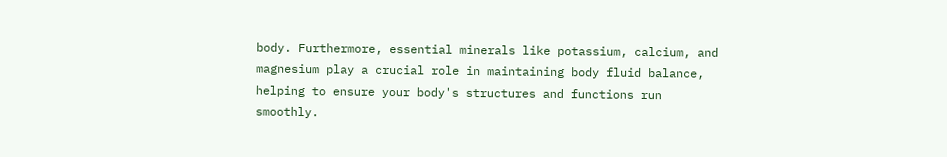body. Furthermore, essential minerals like potassium, calcium, and magnesium play a crucial role in maintaining body fluid balance, helping to ensure your body's structures and functions run smoothly.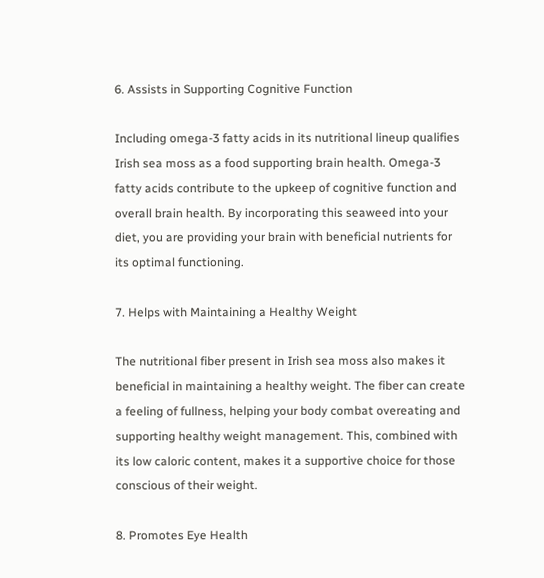6. Assists in Supporting Cognitive Function

Including omega-3 fatty acids in its nutritional lineup qualifies Irish sea moss as a food supporting brain health. Omega-3 fatty acids contribute to the upkeep of cognitive function and overall brain health. By incorporating this seaweed into your diet, you are providing your brain with beneficial nutrients for its optimal functioning.

7. Helps with Maintaining a Healthy Weight

The nutritional fiber present in Irish sea moss also makes it beneficial in maintaining a healthy weight. The fiber can create a feeling of fullness, helping your body combat overeating and supporting healthy weight management. This, combined with its low caloric content, makes it a supportive choice for those conscious of their weight.

8. Promotes Eye Health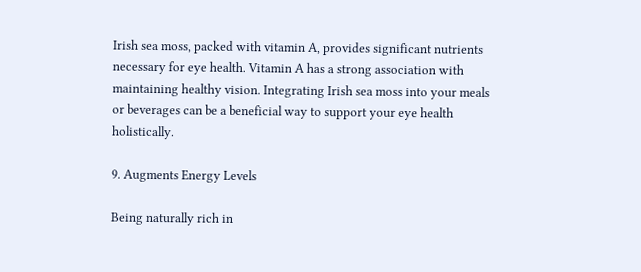Irish sea moss, packed with vitamin A, provides significant nutrients necessary for eye health. Vitamin A has a strong association with maintaining healthy vision. Integrating Irish sea moss into your meals or beverages can be a beneficial way to support your eye health holistically.

9. Augments Energy Levels

Being naturally rich in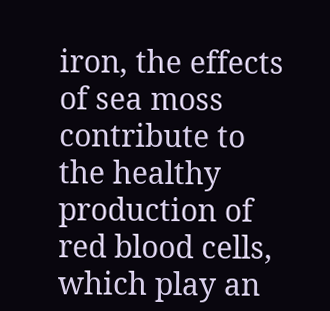iron, the effects of sea moss contribute to the healthy production of red blood cells, which play an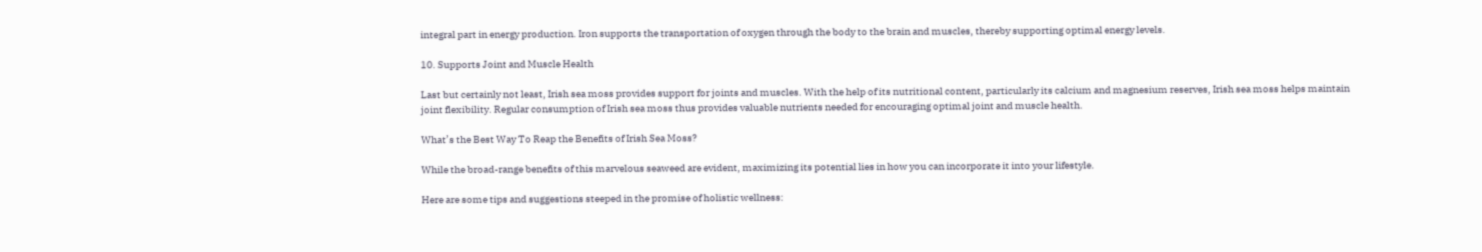integral part in energy production. Iron supports the transportation of oxygen through the body to the brain and muscles, thereby supporting optimal energy levels.

10. Supports Joint and Muscle Health

Last but certainly not least, Irish sea moss provides support for joints and muscles. With the help of its nutritional content, particularly its calcium and magnesium reserves, Irish sea moss helps maintain joint flexibility. Regular consumption of Irish sea moss thus provides valuable nutrients needed for encouraging optimal joint and muscle health.

What’s the Best Way To Reap the Benefits of Irish Sea Moss?

While the broad-range benefits of this marvelous seaweed are evident, maximizing its potential lies in how you can incorporate it into your lifestyle.

Here are some tips and suggestions steeped in the promise of holistic wellness: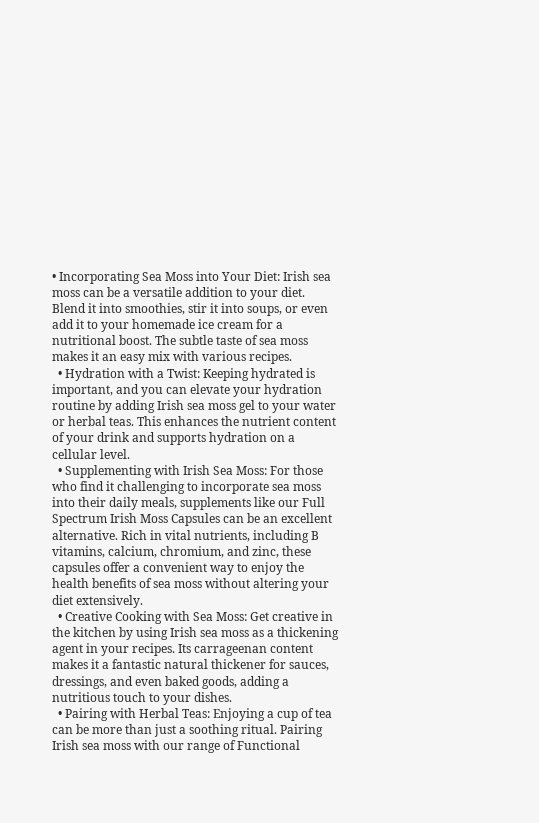• Incorporating Sea Moss into Your Diet: Irish sea moss can be a versatile addition to your diet. Blend it into smoothies, stir it into soups, or even add it to your homemade ice cream for a nutritional boost. The subtle taste of sea moss makes it an easy mix with various recipes.
  • Hydration with a Twist: Keeping hydrated is important, and you can elevate your hydration routine by adding Irish sea moss gel to your water or herbal teas. This enhances the nutrient content of your drink and supports hydration on a cellular level.
  • Supplementing with Irish Sea Moss: For those who find it challenging to incorporate sea moss into their daily meals, supplements like our Full Spectrum Irish Moss Capsules can be an excellent alternative. Rich in vital nutrients, including B vitamins, calcium, chromium, and zinc, these capsules offer a convenient way to enjoy the health benefits of sea moss without altering your diet extensively.
  • Creative Cooking with Sea Moss: Get creative in the kitchen by using Irish sea moss as a thickening agent in your recipes. Its carrageenan content makes it a fantastic natural thickener for sauces, dressings, and even baked goods, adding a nutritious touch to your dishes.
  • Pairing with Herbal Teas: Enjoying a cup of tea can be more than just a soothing ritual. Pairing Irish sea moss with our range of Functional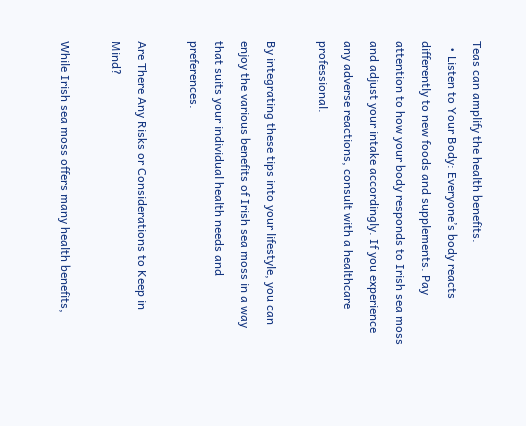Teas can amplify the health benefits.
  • Listen to Your Body: Everyone’s body reacts differently to new foods and supplements. Pay attention to how your body responds to Irish sea moss and adjust your intake accordingly. If you experience any adverse reactions, consult with a healthcare professional.

By integrating these tips into your lifestyle, you can enjoy the various benefits of Irish sea moss in a way that suits your individual health needs and preferences.

Are There Any Risks or Considerations to Keep in Mind?

While Irish sea moss offers many health benefits,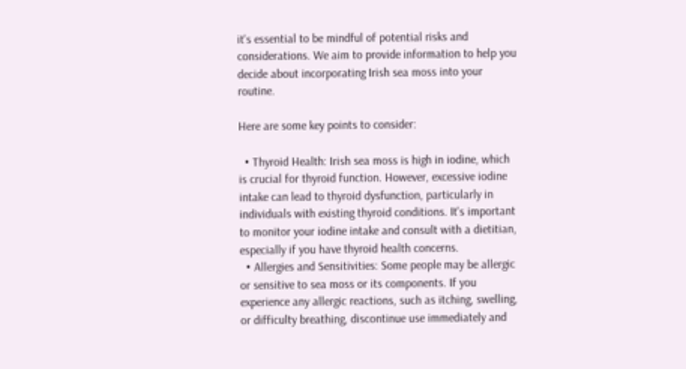it's essential to be mindful of potential risks and considerations. We aim to provide information to help you decide about incorporating Irish sea moss into your routine.

Here are some key points to consider:

  • Thyroid Health: Irish sea moss is high in iodine, which is crucial for thyroid function. However, excessive iodine intake can lead to thyroid dysfunction, particularly in individuals with existing thyroid conditions. It's important to monitor your iodine intake and consult with a dietitian, especially if you have thyroid health concerns.
  • Allergies and Sensitivities: Some people may be allergic or sensitive to sea moss or its components. If you experience any allergic reactions, such as itching, swelling, or difficulty breathing, discontinue use immediately and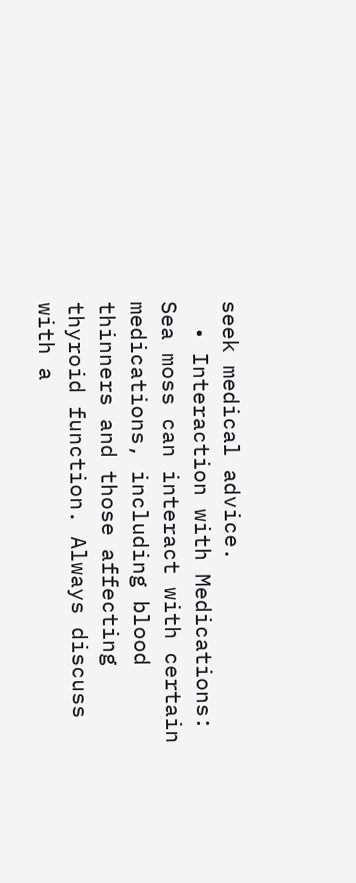seek medical advice.
  • Interaction with Medications: Sea moss can interact with certain medications, including blood thinners and those affecting thyroid function. Always discuss with a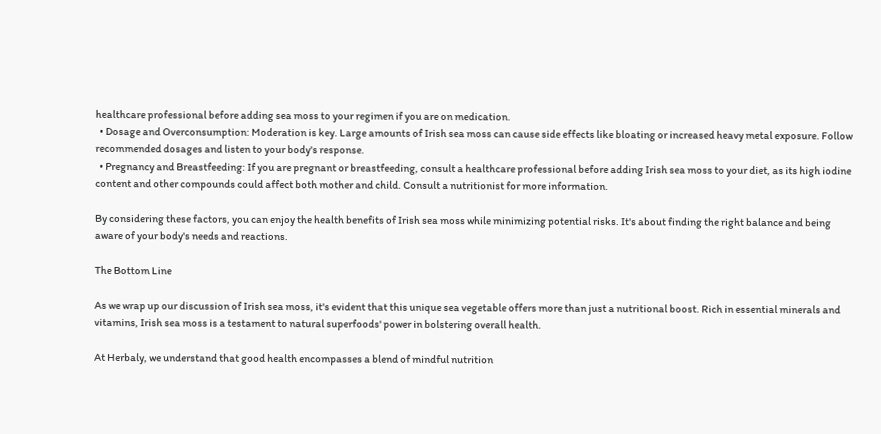healthcare professional before adding sea moss to your regimen if you are on medication.
  • Dosage and Overconsumption: Moderation is key. Large amounts of Irish sea moss can cause side effects like bloating or increased heavy metal exposure. Follow recommended dosages and listen to your body's response.
  • Pregnancy and Breastfeeding: If you are pregnant or breastfeeding, consult a healthcare professional before adding Irish sea moss to your diet, as its high iodine content and other compounds could affect both mother and child. Consult a nutritionist for more information.

By considering these factors, you can enjoy the health benefits of Irish sea moss while minimizing potential risks. It's about finding the right balance and being aware of your body's needs and reactions.

The Bottom Line

As we wrap up our discussion of Irish sea moss, it's evident that this unique sea vegetable offers more than just a nutritional boost. Rich in essential minerals and vitamins, Irish sea moss is a testament to natural superfoods' power in bolstering overall health.

At Herbaly, we understand that good health encompasses a blend of mindful nutrition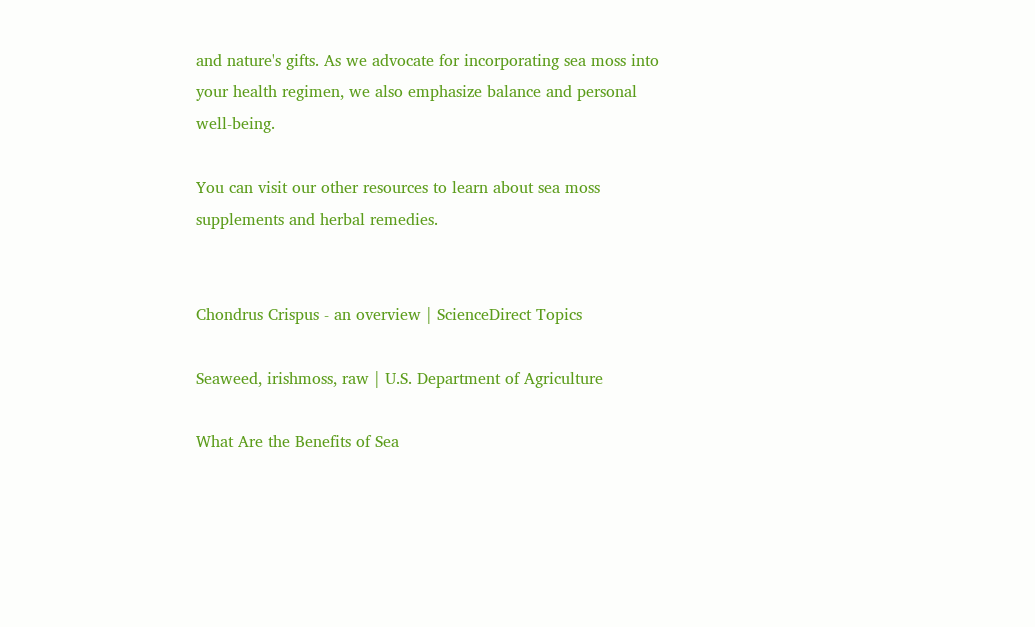and nature's gifts. As we advocate for incorporating sea moss into your health regimen, we also emphasize balance and personal well-being.

You can visit our other resources to learn about sea moss supplements and herbal remedies.


Chondrus Crispus - an overview | ScienceDirect Topics

Seaweed, irishmoss, raw | U.S. Department of Agriculture

What Are the Benefits of Sea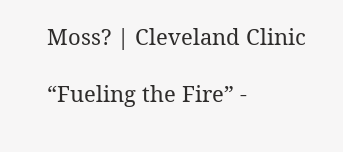Moss? | Cleveland Clinic

“Fueling the Fire” -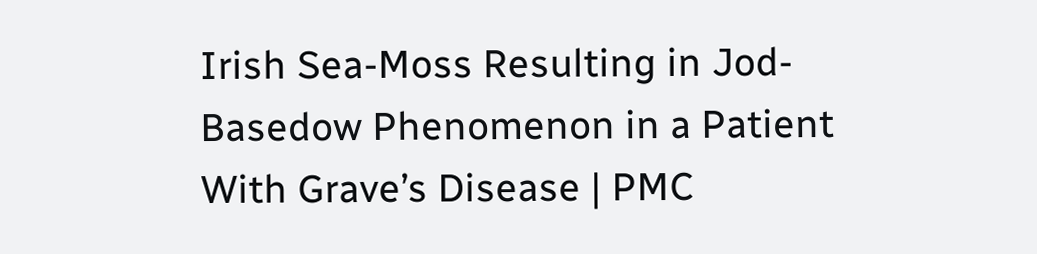Irish Sea-Moss Resulting in Jod-Basedow Phenomenon in a Patient With Grave’s Disease | PMC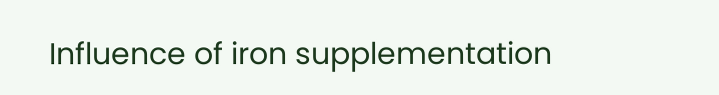Influence of iron supplementation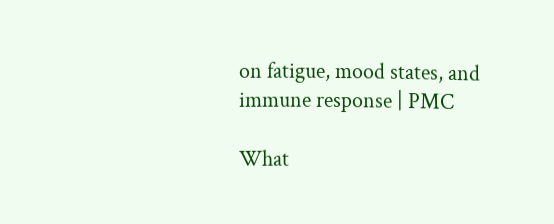on fatigue, mood states, and immune response | PMC

What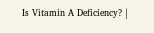Is Vitamin A Deficiency? |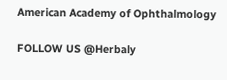American Academy of Ophthalmology

FOLLOW US @Herbaly